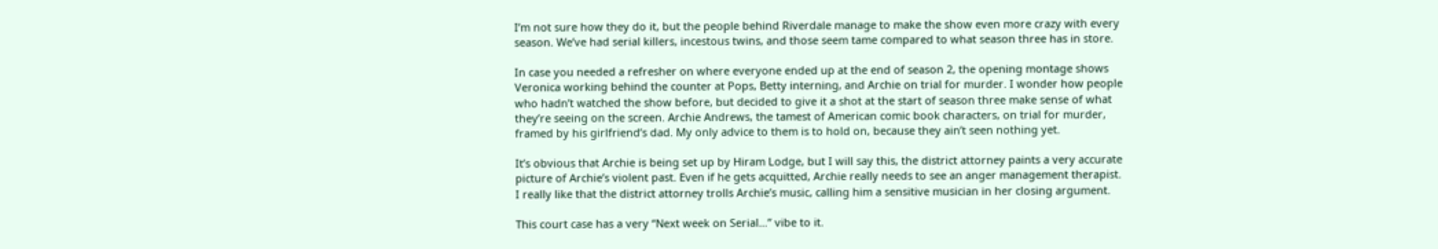I’m not sure how they do it, but the people behind Riverdale manage to make the show even more crazy with every season. We’ve had serial killers, incestous twins, and those seem tame compared to what season three has in store.

In case you needed a refresher on where everyone ended up at the end of season 2, the opening montage shows Veronica working behind the counter at Pops, Betty interning, and Archie on trial for murder. I wonder how people who hadn’t watched the show before, but decided to give it a shot at the start of season three make sense of what they’re seeing on the screen. Archie Andrews, the tamest of American comic book characters, on trial for murder, framed by his girlfriend’s dad. My only advice to them is to hold on, because they ain’t seen nothing yet.

It’s obvious that Archie is being set up by Hiram Lodge, but I will say this, the district attorney paints a very accurate picture of Archie’s violent past. Even if he gets acquitted, Archie really needs to see an anger management therapist. I really like that the district attorney trolls Archie’s music, calling him a sensitive musician in her closing argument.

This court case has a very “Next week on Serial…” vibe to it.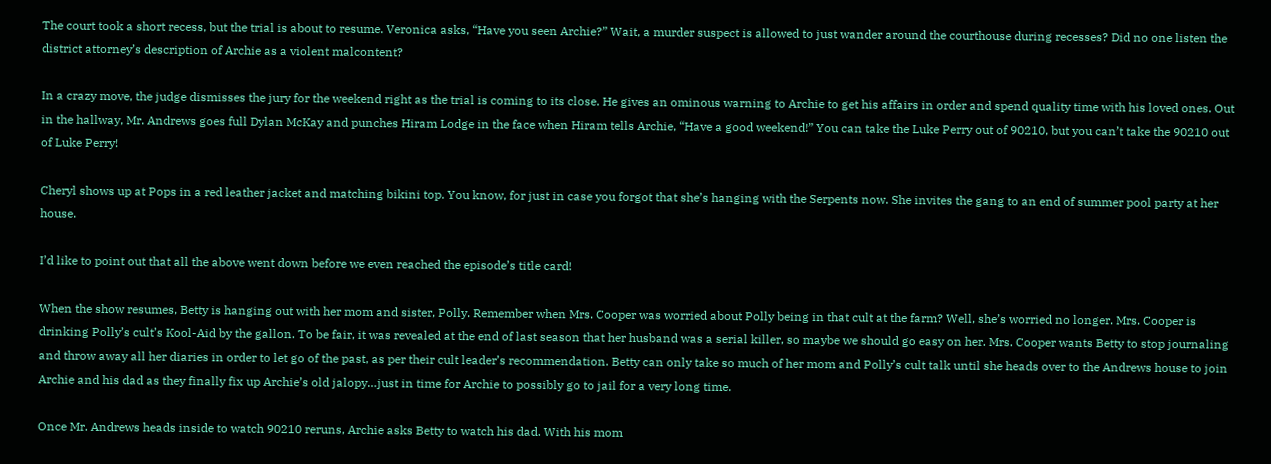The court took a short recess, but the trial is about to resume. Veronica asks, “Have you seen Archie?” Wait, a murder suspect is allowed to just wander around the courthouse during recesses? Did no one listen the district attorney’s description of Archie as a violent malcontent?

In a crazy move, the judge dismisses the jury for the weekend right as the trial is coming to its close. He gives an ominous warning to Archie to get his affairs in order and spend quality time with his loved ones. Out in the hallway, Mr. Andrews goes full Dylan McKay and punches Hiram Lodge in the face when Hiram tells Archie, “Have a good weekend!” You can take the Luke Perry out of 90210, but you can’t take the 90210 out of Luke Perry!

Cheryl shows up at Pops in a red leather jacket and matching bikini top. You know, for just in case you forgot that she’s hanging with the Serpents now. She invites the gang to an end of summer pool party at her house.

I’d like to point out that all the above went down before we even reached the episode’s title card!

When the show resumes, Betty is hanging out with her mom and sister, Polly. Remember when Mrs. Cooper was worried about Polly being in that cult at the farm? Well, she’s worried no longer. Mrs. Cooper is drinking Polly’s cult’s Kool-Aid by the gallon. To be fair, it was revealed at the end of last season that her husband was a serial killer, so maybe we should go easy on her. Mrs. Cooper wants Betty to stop journaling and throw away all her diaries in order to let go of the past, as per their cult leader’s recommendation. Betty can only take so much of her mom and Polly’s cult talk until she heads over to the Andrews house to join Archie and his dad as they finally fix up Archie’s old jalopy…just in time for Archie to possibly go to jail for a very long time.

Once Mr. Andrews heads inside to watch 90210 reruns, Archie asks Betty to watch his dad. With his mom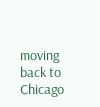moving back to Chicago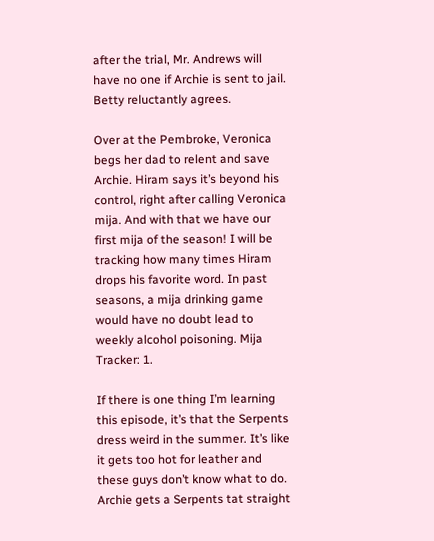after the trial, Mr. Andrews will have no one if Archie is sent to jail. Betty reluctantly agrees.

Over at the Pembroke, Veronica begs her dad to relent and save Archie. Hiram says it’s beyond his control, right after calling Veronica mija. And with that we have our first mija of the season! I will be tracking how many times Hiram drops his favorite word. In past seasons, a mija drinking game would have no doubt lead to weekly alcohol poisoning. Mija Tracker: 1.

If there is one thing I’m learning this episode, it’s that the Serpents dress weird in the summer. It’s like it gets too hot for leather and these guys don’t know what to do. Archie gets a Serpents tat straight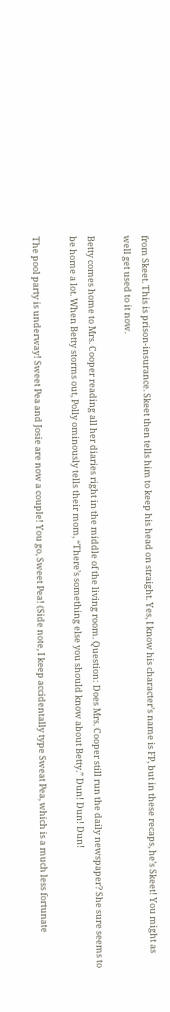from Skeet. This is prison-insurance. Skeet then tells him to keep his head on straight. Yes, I know his character’s name is FP, but in these recaps, he’s Skeet! You might as well get used to it now.

Betty comes home to Mrs. Cooper reading all her diaries right in the middle of the living room. Question: Does Mrs. Cooper still run the daily newspaper? She sure seems to be home a lot. When Betty storms out, Polly ominously tells their mom, “There’s something else you should know about Betty.” Dun! Dun! Dun!

The pool party is underway! Sweet Pea and Josie are now a couple! You go, Sweet Pea! (Side note, I keep accidentally type Sweat Pea, which is a much less fortunate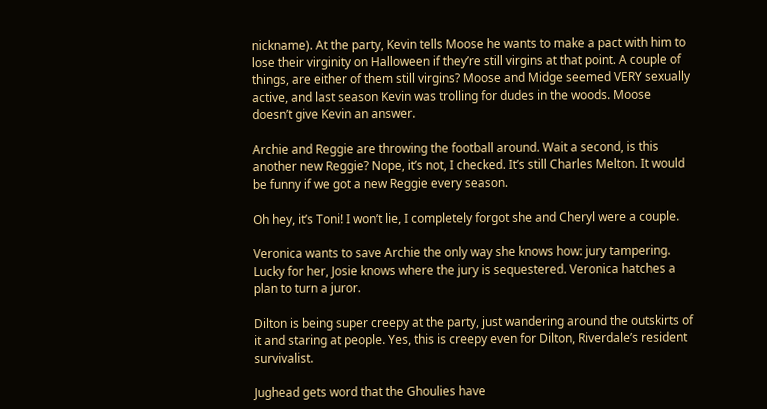nickname). At the party, Kevin tells Moose he wants to make a pact with him to lose their virginity on Halloween if they’re still virgins at that point. A couple of things, are either of them still virgins? Moose and Midge seemed VERY sexually active, and last season Kevin was trolling for dudes in the woods. Moose doesn’t give Kevin an answer.

Archie and Reggie are throwing the football around. Wait a second, is this another new Reggie? Nope, it’s not, I checked. It’s still Charles Melton. It would be funny if we got a new Reggie every season.

Oh hey, it’s Toni! I won’t lie, I completely forgot she and Cheryl were a couple.

Veronica wants to save Archie the only way she knows how: jury tampering. Lucky for her, Josie knows where the jury is sequestered. Veronica hatches a plan to turn a juror.

Dilton is being super creepy at the party, just wandering around the outskirts of it and staring at people. Yes, this is creepy even for Dilton, Riverdale’s resident survivalist.

Jughead gets word that the Ghoulies have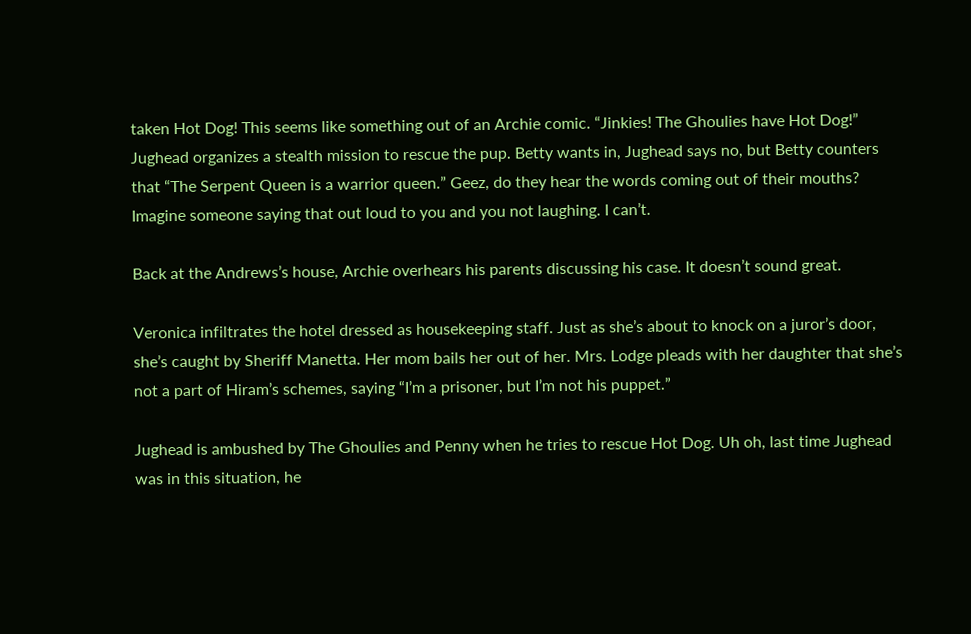taken Hot Dog! This seems like something out of an Archie comic. “Jinkies! The Ghoulies have Hot Dog!” Jughead organizes a stealth mission to rescue the pup. Betty wants in, Jughead says no, but Betty counters that “The Serpent Queen is a warrior queen.” Geez, do they hear the words coming out of their mouths? Imagine someone saying that out loud to you and you not laughing. I can’t.

Back at the Andrews’s house, Archie overhears his parents discussing his case. It doesn’t sound great.

Veronica infiltrates the hotel dressed as housekeeping staff. Just as she’s about to knock on a juror’s door, she’s caught by Sheriff Manetta. Her mom bails her out of her. Mrs. Lodge pleads with her daughter that she’s not a part of Hiram’s schemes, saying “I’m a prisoner, but I’m not his puppet.”

Jughead is ambushed by The Ghoulies and Penny when he tries to rescue Hot Dog. Uh oh, last time Jughead was in this situation, he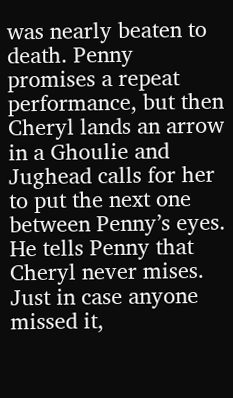was nearly beaten to death. Penny promises a repeat performance, but then Cheryl lands an arrow in a Ghoulie and Jughead calls for her to put the next one between Penny’s eyes. He tells Penny that Cheryl never mises. Just in case anyone missed it,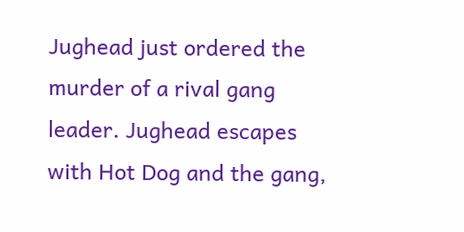Jughead just ordered the murder of a rival gang leader. Jughead escapes with Hot Dog and the gang,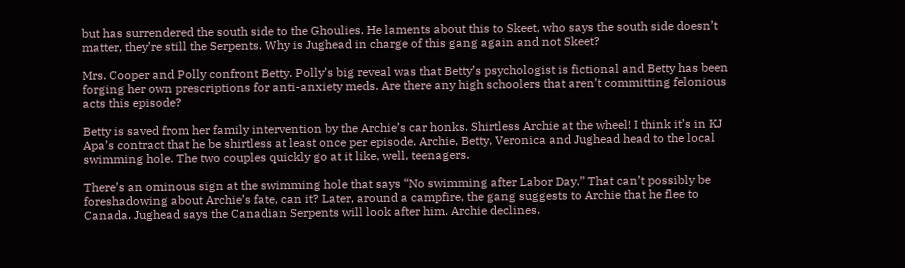but has surrendered the south side to the Ghoulies. He laments about this to Skeet, who says the south side doesn’t matter, they’re still the Serpents. Why is Jughead in charge of this gang again and not Skeet?

Mrs. Cooper and Polly confront Betty. Polly’s big reveal was that Betty’s psychologist is fictional and Betty has been forging her own prescriptions for anti-anxiety meds. Are there any high schoolers that aren’t committing felonious acts this episode?

Betty is saved from her family intervention by the Archie’s car honks. Shirtless Archie at the wheel! I think it’s in KJ Apa’s contract that he be shirtless at least once per episode. Archie, Betty, Veronica and Jughead head to the local swimming hole. The two couples quickly go at it like, well, teenagers.

There’s an ominous sign at the swimming hole that says “No swimming after Labor Day.” That can’t possibly be foreshadowing about Archie’s fate, can it? Later, around a campfire, the gang suggests to Archie that he flee to Canada. Jughead says the Canadian Serpents will look after him. Archie declines.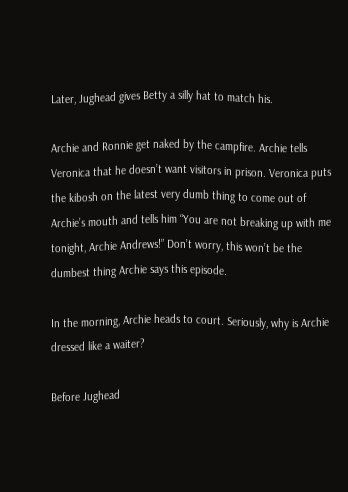Later, Jughead gives Betty a silly hat to match his.

Archie and Ronnie get naked by the campfire. Archie tells Veronica that he doesn’t want visitors in prison. Veronica puts the kibosh on the latest very dumb thing to come out of Archie’s mouth and tells him “You are not breaking up with me tonight, Archie Andrews!” Don’t worry, this won’t be the dumbest thing Archie says this episode.

In the morning, Archie heads to court. Seriously, why is Archie dressed like a waiter?

Before Jughead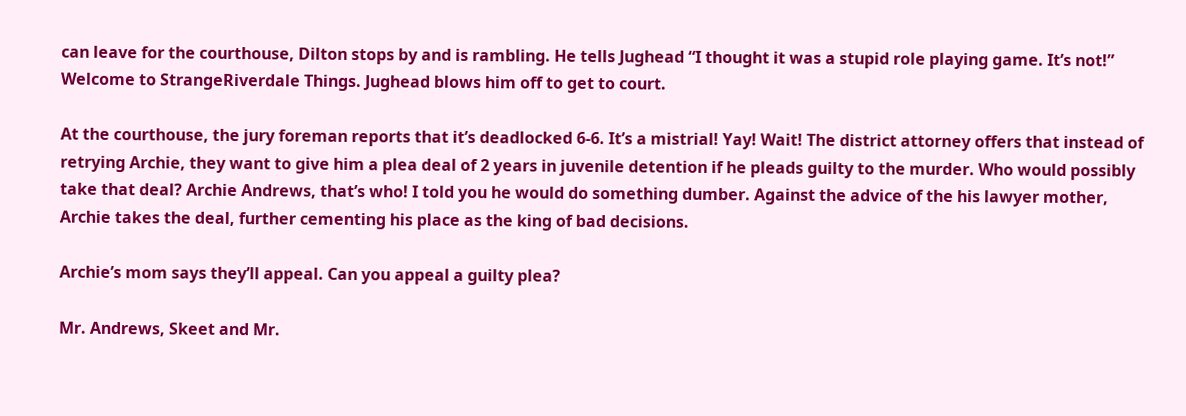can leave for the courthouse, Dilton stops by and is rambling. He tells Jughead “I thought it was a stupid role playing game. It’s not!” Welcome to StrangeRiverdale Things. Jughead blows him off to get to court.

At the courthouse, the jury foreman reports that it’s deadlocked 6-6. It’s a mistrial! Yay! Wait! The district attorney offers that instead of retrying Archie, they want to give him a plea deal of 2 years in juvenile detention if he pleads guilty to the murder. Who would possibly take that deal? Archie Andrews, that’s who! I told you he would do something dumber. Against the advice of the his lawyer mother, Archie takes the deal, further cementing his place as the king of bad decisions.

Archie’s mom says they’ll appeal. Can you appeal a guilty plea?

Mr. Andrews, Skeet and Mr.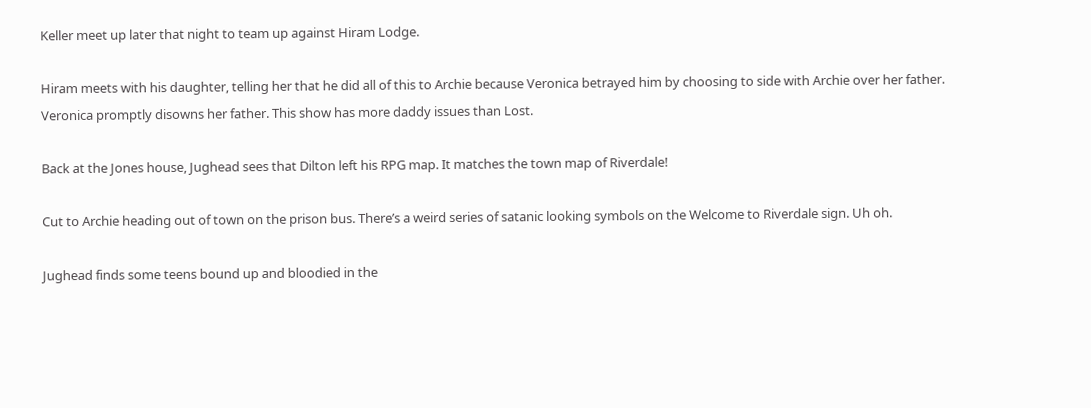Keller meet up later that night to team up against Hiram Lodge.

Hiram meets with his daughter, telling her that he did all of this to Archie because Veronica betrayed him by choosing to side with Archie over her father. Veronica promptly disowns her father. This show has more daddy issues than Lost.

Back at the Jones house, Jughead sees that Dilton left his RPG map. It matches the town map of Riverdale!

Cut to Archie heading out of town on the prison bus. There’s a weird series of satanic looking symbols on the Welcome to Riverdale sign. Uh oh.

Jughead finds some teens bound up and bloodied in the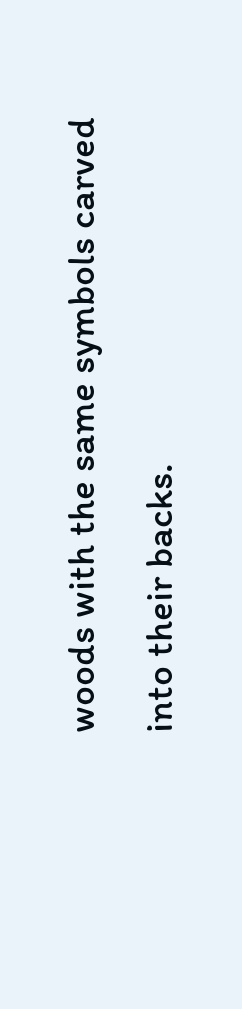woods with the same symbols carved into their backs.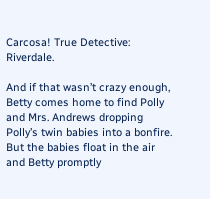Carcosa! True Detective: Riverdale.

And if that wasn’t crazy enough, Betty comes home to find Polly and Mrs. Andrews dropping Polly’s twin babies into a bonfire. But the babies float in the air and Betty promptly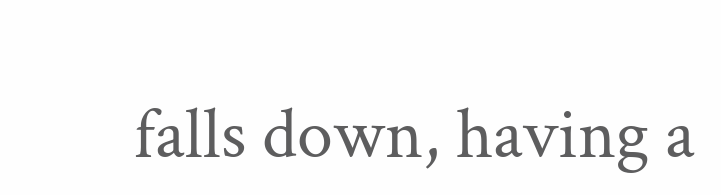falls down, having a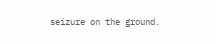seizure on the ground.